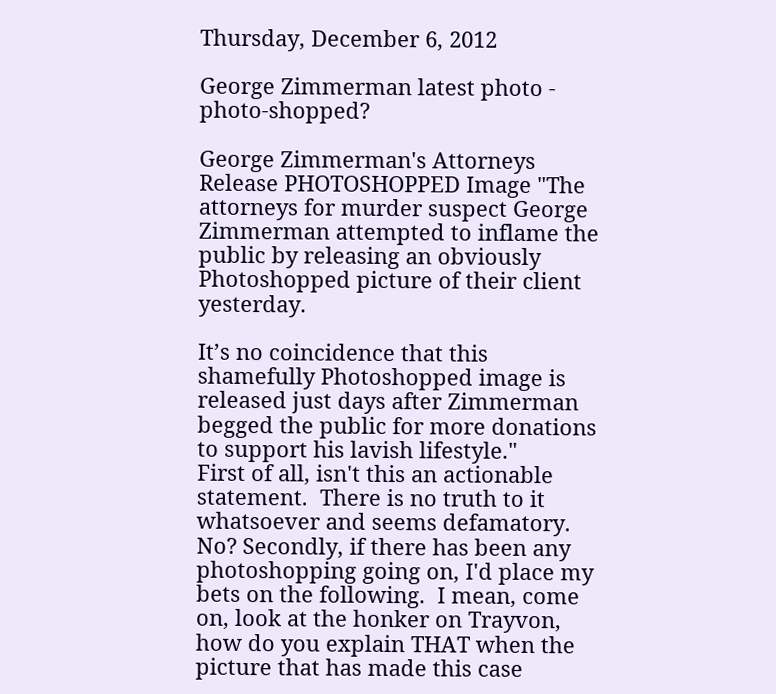Thursday, December 6, 2012

George Zimmerman latest photo - photo-shopped?

George Zimmerman's Attorneys Release PHOTOSHOPPED Image "The attorneys for murder suspect George Zimmerman attempted to inflame the public by releasing an obviously Photoshopped picture of their client yesterday.

It’s no coincidence that this shamefully Photoshopped image is released just days after Zimmerman begged the public for more donations to support his lavish lifestyle."
First of all, isn't this an actionable statement.  There is no truth to it whatsoever and seems defamatory. No? Secondly, if there has been any photoshopping going on, I'd place my bets on the following.  I mean, come on, look at the honker on Trayvon, how do you explain THAT when the picture that has made this case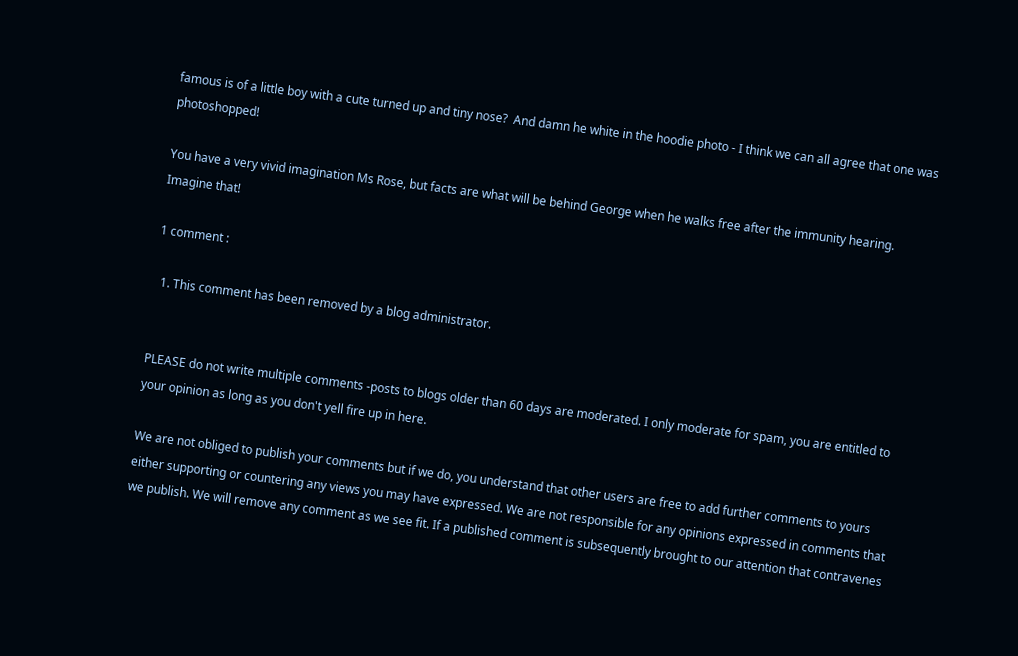famous is of a little boy with a cute turned up and tiny nose?  And damn he white in the hoodie photo - I think we can all agree that one was photoshopped!

You have a very vivid imagination Ms Rose, but facts are what will be behind George when he walks free after the immunity hearing.  Imagine that!

1 comment :

  1. This comment has been removed by a blog administrator.


PLEASE do not write multiple comments -posts to blogs older than 60 days are moderated. I only moderate for spam, you are entitled to your opinion as long as you don't yell fire up in here.

We are not obliged to publish your comments but if we do, you understand that other users are free to add further comments to yours either supporting or countering any views you may have expressed. We are not responsible for any opinions expressed in comments that we publish. We will remove any comment as we see fit. If a published comment is subsequently brought to our attention that contravenes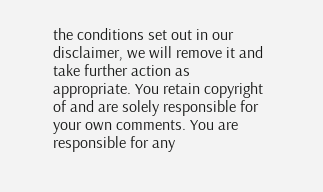the conditions set out in our disclaimer, we will remove it and take further action as appropriate. You retain copyright of and are solely responsible for your own comments. You are responsible for any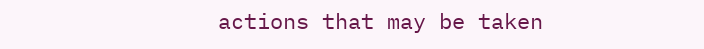actions that may be taken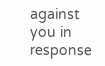against you in response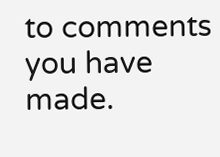to comments you have made.